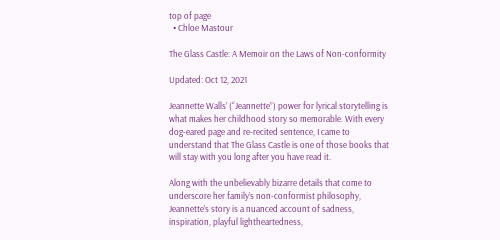top of page
  • Chloe Mastour

The Glass Castle: A Memoir on the Laws of Non-conformity

Updated: Oct 12, 2021

Jeannette Walls’ (“Jeannette”) power for lyrical storytelling is what makes her childhood story so memorable. With every dog-eared page and re-recited sentence, I came to understand that The Glass Castle is one of those books that will stay with you long after you have read it.

Along with the unbelievably bizarre details that come to underscore her family’s non-conformist philosophy, Jeannette’s story is a nuanced account of sadness, inspiration, playful lightheartedness,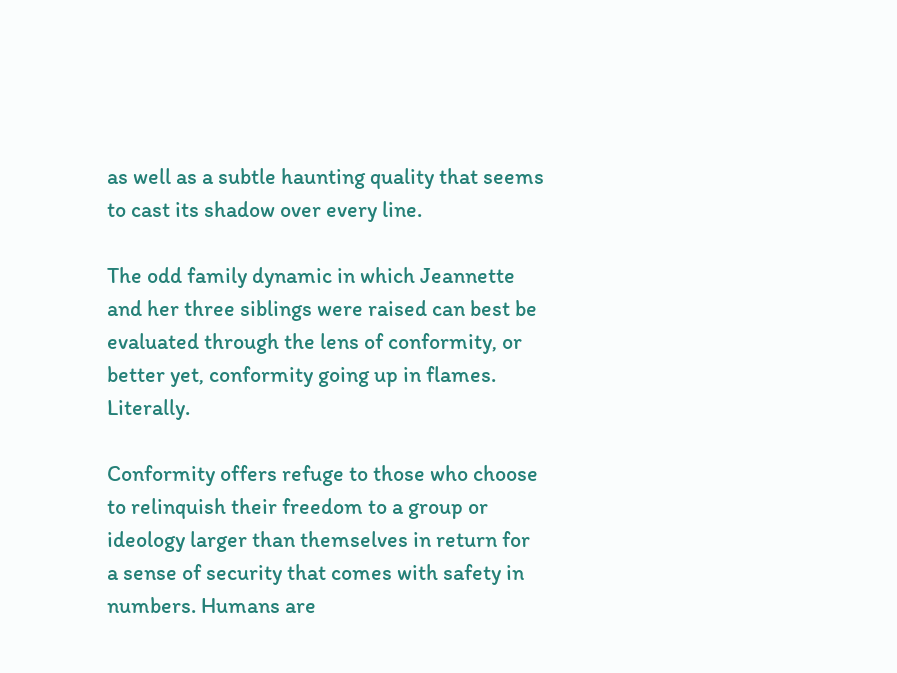as well as a subtle haunting quality that seems to cast its shadow over every line.

The odd family dynamic in which Jeannette and her three siblings were raised can best be evaluated through the lens of conformity, or better yet, conformity going up in flames. Literally.

Conformity offers refuge to those who choose to relinquish their freedom to a group or ideology larger than themselves in return for a sense of security that comes with safety in numbers. Humans are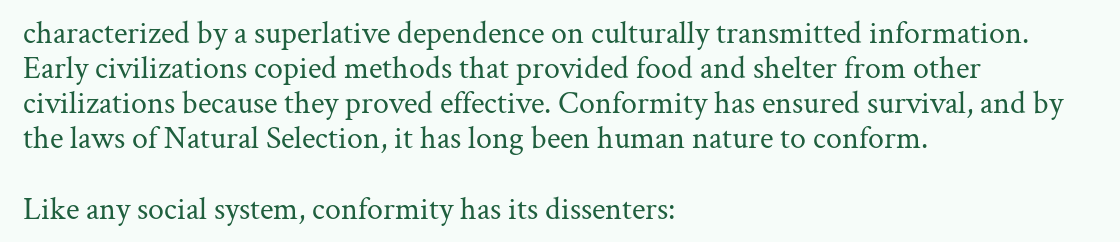characterized by a superlative dependence on culturally transmitted information. Early civilizations copied methods that provided food and shelter from other civilizations because they proved effective. Conformity has ensured survival, and by the laws of Natural Selection, it has long been human nature to conform.

Like any social system, conformity has its dissenters: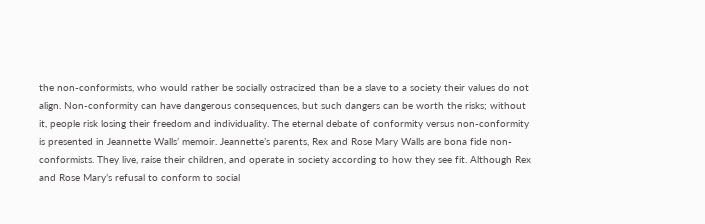the non-conformists, who would rather be socially ostracized than be a slave to a society their values do not align. Non-conformity can have dangerous consequences, but such dangers can be worth the risks; without it, people risk losing their freedom and individuality. The eternal debate of conformity versus non-conformity is presented in Jeannette Walls’ memoir. Jeannette’s parents, Rex and Rose Mary Walls are bona fide non-conformists. They live, raise their children, and operate in society according to how they see fit. Although Rex and Rose Mary’s refusal to conform to social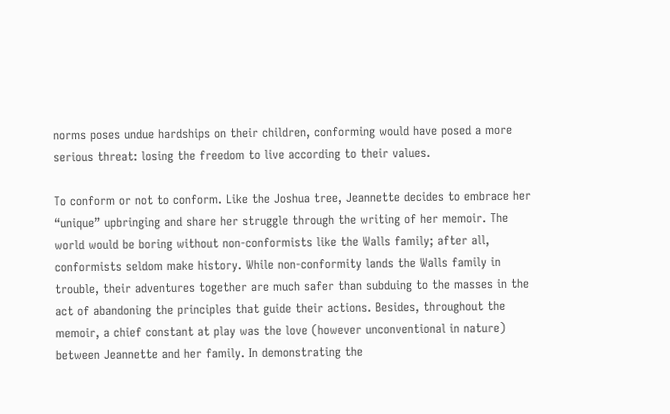norms poses undue hardships on their children, conforming would have posed a more serious threat: losing the freedom to live according to their values.

To conform or not to conform. Like the Joshua tree, Jeannette decides to embrace her “unique” upbringing and share her struggle through the writing of her memoir. The world would be boring without non-conformists like the Walls family; after all, conformists seldom make history. While non-conformity lands the Walls family in trouble, their adventures together are much safer than subduing to the masses in the act of abandoning the principles that guide their actions. Besides, throughout the memoir, a chief constant at play was the love (however unconventional in nature) between Jeannette and her family. In demonstrating the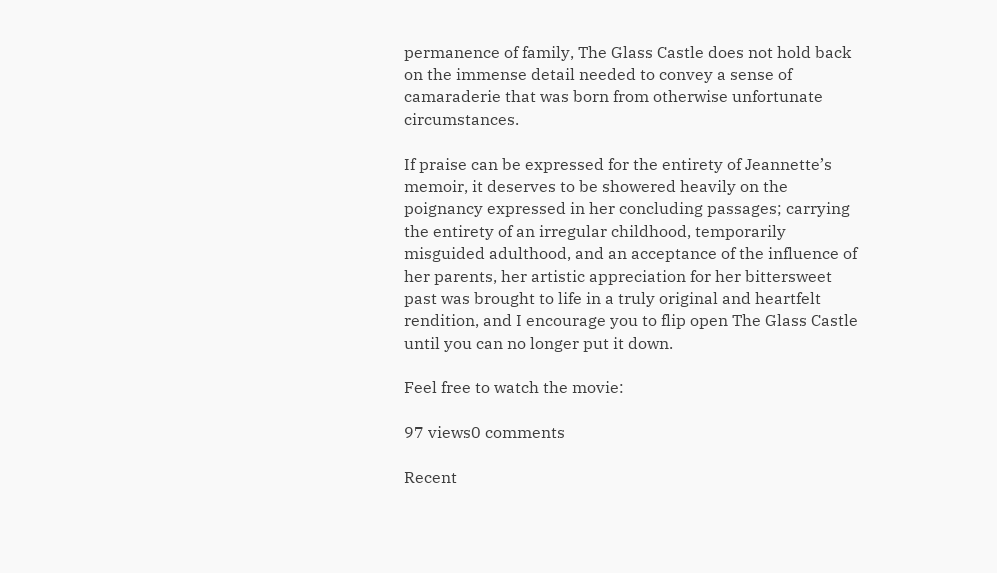permanence of family, The Glass Castle does not hold back on the immense detail needed to convey a sense of camaraderie that was born from otherwise unfortunate circumstances.

If praise can be expressed for the entirety of Jeannette’s memoir, it deserves to be showered heavily on the poignancy expressed in her concluding passages; carrying the entirety of an irregular childhood, temporarily misguided adulthood, and an acceptance of the influence of her parents, her artistic appreciation for her bittersweet past was brought to life in a truly original and heartfelt rendition, and I encourage you to flip open The Glass Castle until you can no longer put it down.

Feel free to watch the movie:

97 views0 comments

Recent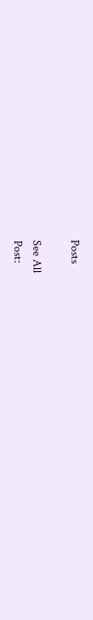Posts

See All
Post: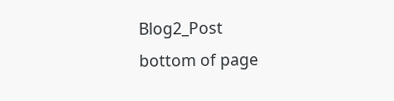Blog2_Post
bottom of page